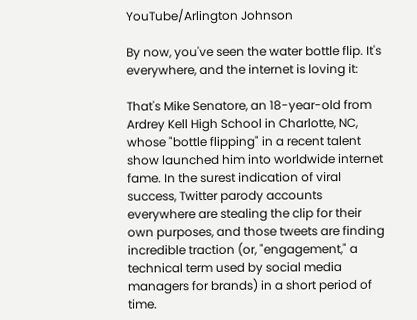YouTube/Arlington Johnson

By now, you've seen the water bottle flip. It's everywhere, and the internet is loving it:

That's Mike Senatore, an 18-year-old from Ardrey Kell High School in Charlotte, NC, whose "bottle flipping" in a recent talent show launched him into worldwide internet fame. In the surest indication of viral success, Twitter parody accounts everywhere are stealing the clip for their own purposes, and those tweets are finding incredible traction (or, "engagement," a technical term used by social media managers for brands) in a short period of time.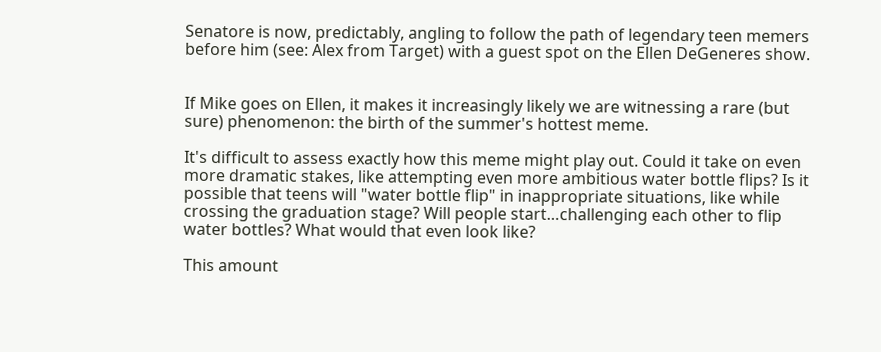Senatore is now, predictably, angling to follow the path of legendary teen memers before him (see: Alex from Target) with a guest spot on the Ellen DeGeneres show.


If Mike goes on Ellen, it makes it increasingly likely we are witnessing a rare (but sure) phenomenon: the birth of the summer's hottest meme.

It's difficult to assess exactly how this meme might play out. Could it take on even more dramatic stakes, like attempting even more ambitious water bottle flips? Is it possible that teens will "water bottle flip" in inappropriate situations, like while crossing the graduation stage? Will people start…challenging each other to flip water bottles? What would that even look like?

This amount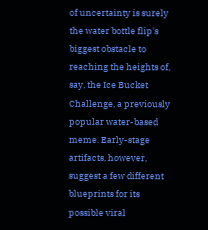of uncertainty is surely the water bottle flip's biggest obstacle to reaching the heights of, say, the Ice Bucket Challenge, a previously popular water-based meme. Early-stage artifacts, however, suggest a few different blueprints for its possible viral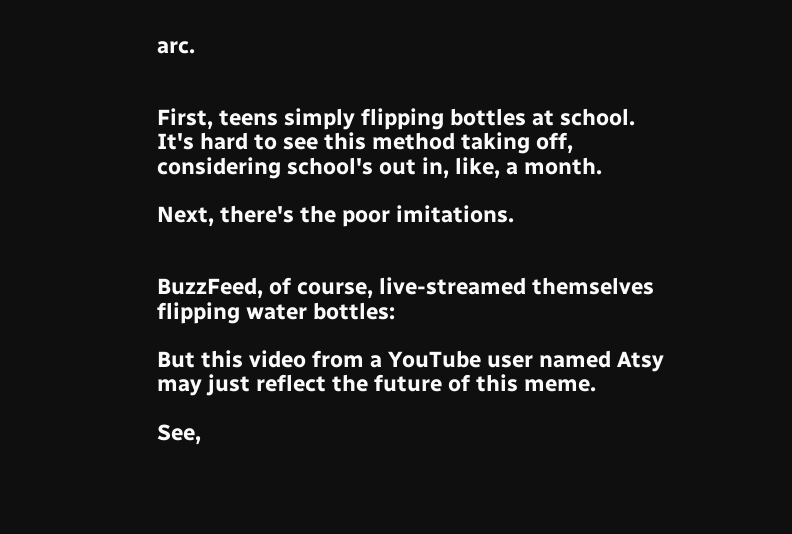arc.


First, teens simply flipping bottles at school. It's hard to see this method taking off, considering school's out in, like, a month.

Next, there's the poor imitations.


BuzzFeed, of course, live-streamed themselves flipping water bottles:

But this video from a YouTube user named Atsy may just reflect the future of this meme.

See,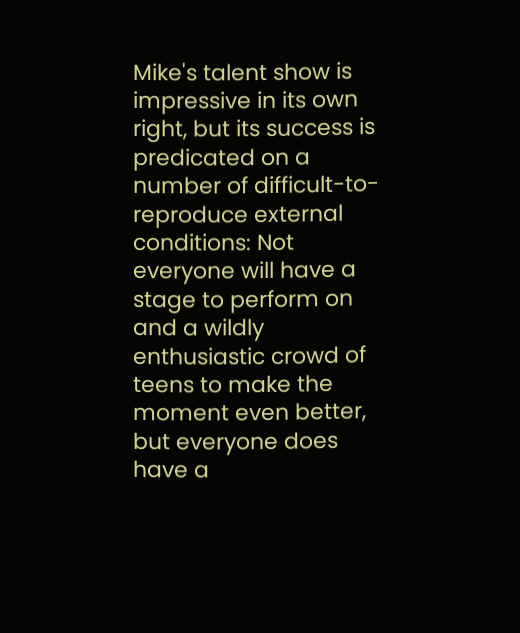Mike's talent show is impressive in its own right, but its success is predicated on a number of difficult-to-reproduce external conditions: Not everyone will have a stage to perform on and a wildly enthusiastic crowd of teens to make the moment even better, but everyone does have a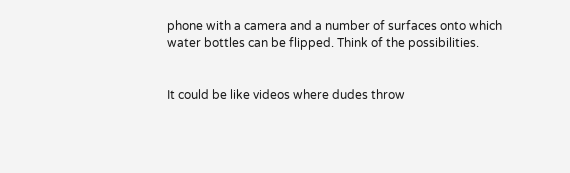phone with a camera and a number of surfaces onto which water bottles can be flipped. Think of the possibilities.


It could be like videos where dudes throw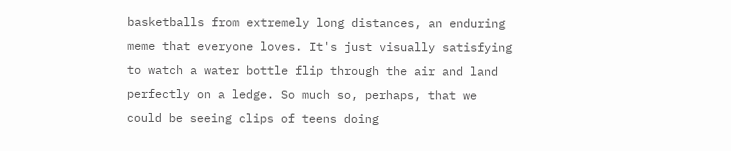basketballs from extremely long distances, an enduring meme that everyone loves. It's just visually satisfying to watch a water bottle flip through the air and land perfectly on a ledge. So much so, perhaps, that we could be seeing clips of teens doing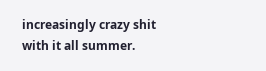increasingly crazy shit with it all summer.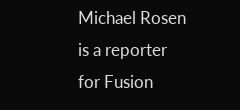Michael Rosen is a reporter for Fusion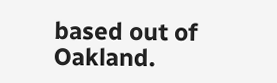based out of Oakland.